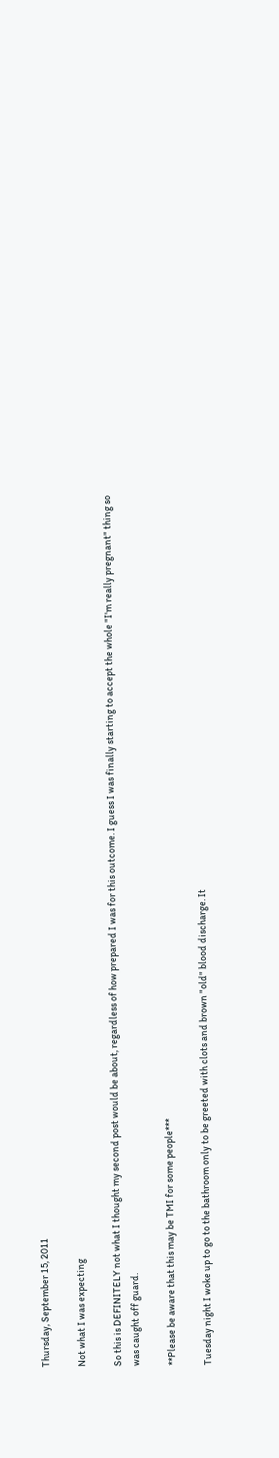Thursday, September 15, 2011

Not what I was expecting

So this is DEFINITELY not what I thought my second post would be about, regardless of how prepared I was for this outcome. I guess I was finally starting to accept the whole "I'm really pregnant" thing so was caught off guard.

**Please be aware that this may be TMI for some people***

Tuesday night I woke up to go to the bathroom only to be greeted with clots and brown "old" blood discharge. It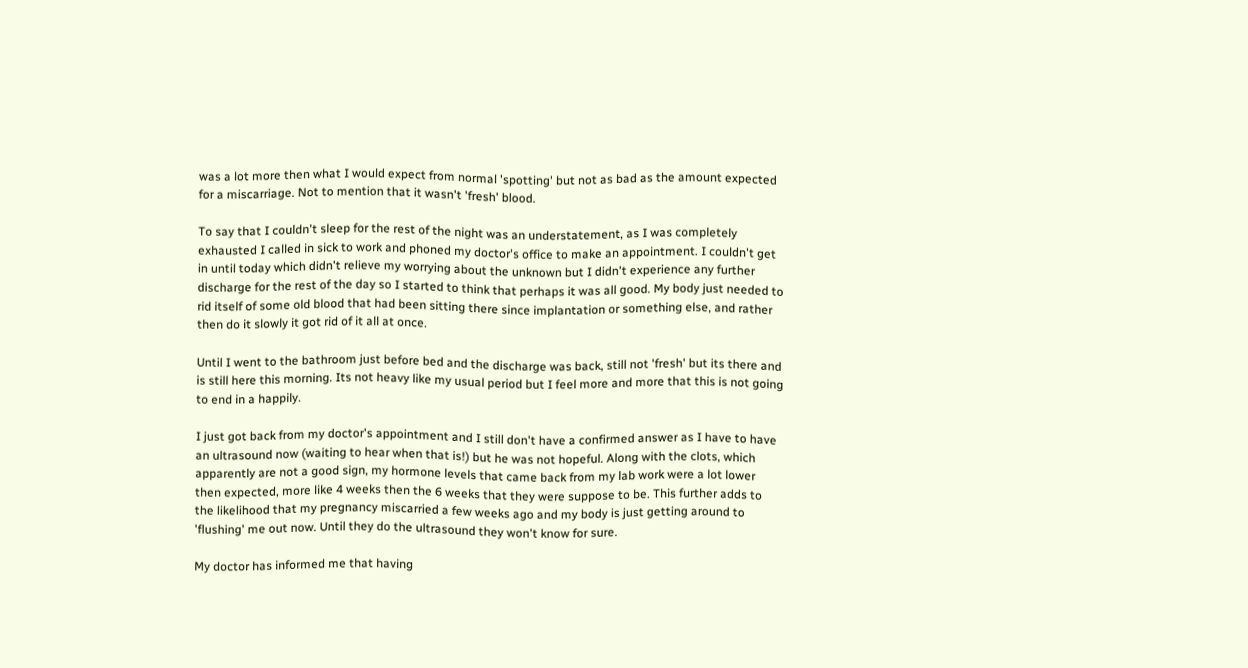was a lot more then what I would expect from normal 'spotting' but not as bad as the amount expected for a miscarriage. Not to mention that it wasn't 'fresh' blood.

To say that I couldn't sleep for the rest of the night was an understatement, as I was completely exhausted I called in sick to work and phoned my doctor's office to make an appointment. I couldn't get in until today which didn't relieve my worrying about the unknown but I didn't experience any further discharge for the rest of the day so I started to think that perhaps it was all good. My body just needed to rid itself of some old blood that had been sitting there since implantation or something else, and rather then do it slowly it got rid of it all at once.

Until I went to the bathroom just before bed and the discharge was back, still not 'fresh' but its there and is still here this morning. Its not heavy like my usual period but I feel more and more that this is not going to end in a happily.

I just got back from my doctor's appointment and I still don't have a confirmed answer as I have to have an ultrasound now (waiting to hear when that is!) but he was not hopeful. Along with the clots, which apparently are not a good sign, my hormone levels that came back from my lab work were a lot lower then expected, more like 4 weeks then the 6 weeks that they were suppose to be. This further adds to the likelihood that my pregnancy miscarried a few weeks ago and my body is just getting around to 'flushing' me out now. Until they do the ultrasound they won't know for sure.

My doctor has informed me that having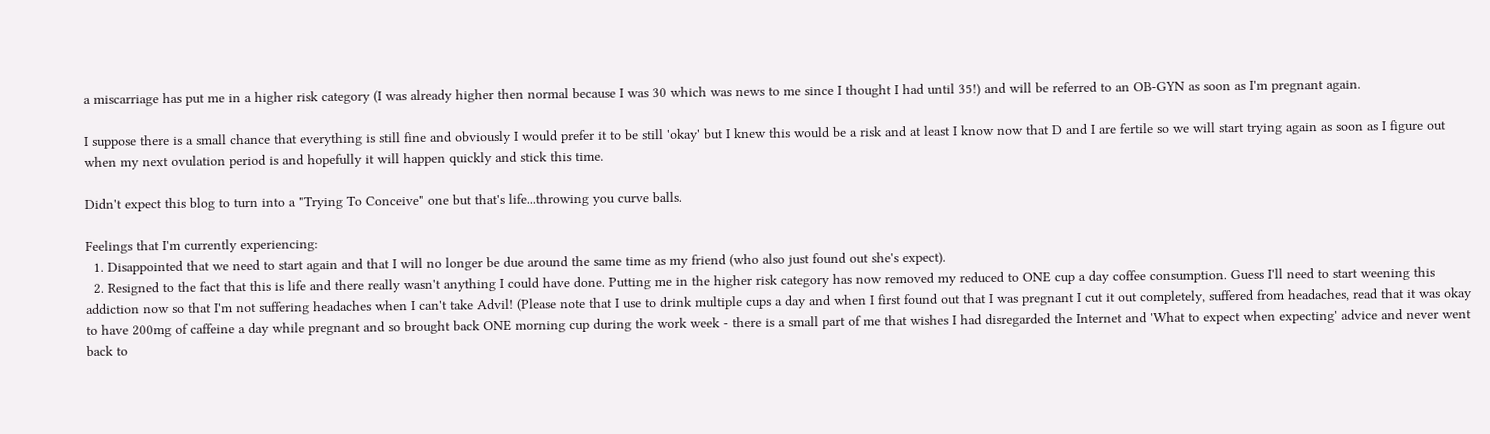a miscarriage has put me in a higher risk category (I was already higher then normal because I was 30 which was news to me since I thought I had until 35!) and will be referred to an OB-GYN as soon as I'm pregnant again.

I suppose there is a small chance that everything is still fine and obviously I would prefer it to be still 'okay' but I knew this would be a risk and at least I know now that D and I are fertile so we will start trying again as soon as I figure out when my next ovulation period is and hopefully it will happen quickly and stick this time.

Didn't expect this blog to turn into a "Trying To Conceive" one but that's life...throwing you curve balls.

Feelings that I'm currently experiencing:
  1. Disappointed that we need to start again and that I will no longer be due around the same time as my friend (who also just found out she's expect).
  2. Resigned to the fact that this is life and there really wasn't anything I could have done. Putting me in the higher risk category has now removed my reduced to ONE cup a day coffee consumption. Guess I'll need to start weening this addiction now so that I'm not suffering headaches when I can't take Advil! (Please note that I use to drink multiple cups a day and when I first found out that I was pregnant I cut it out completely, suffered from headaches, read that it was okay to have 200mg of caffeine a day while pregnant and so brought back ONE morning cup during the work week - there is a small part of me that wishes I had disregarded the Internet and 'What to expect when expecting' advice and never went back to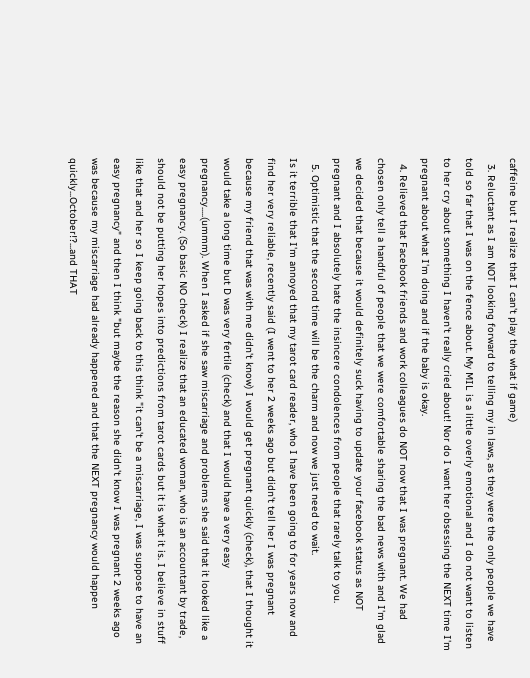caffeine but I realize that I can't play the what if game)
  3. Reluctant as I am NOT looking forward to telling my in laws, as they were the only people we have told so far that I was on the fence about. My MIL is a little overly emotional and I do not want to listen to her cry about something I haven't really cried about! Nor do I want her obsessing the NEXT time I'm pregnant about what I'm doing and if the baby is okay.
  4. Relieved that Facebook friends and work colleagues do NOT now that I was pregnant. We had chosen only tell a handful of people that we were comfortable sharing the bad news with and I'm glad we decided that because it would definitely suck having to update your facebook status as NOT pregnant and I absolutely hate the insincere condolences from people that rarely talk to you.
  5. Optimistic that the second time will be the charm and now we just need to wait.
Is it terrible that I'm annoyed that my tarot card reader, who I have been going to for years now and find her very reliable, recently said (I went to her 2 weeks ago but didn't tell her I was pregnant because my friend that was with me didn't know) I would get pregnant quickly (check), that I thought it would take a long time but D was very fertile (check) and that I would have a very easy pregnancy.....(ummm). When I asked if she saw miscarriage and problems she said that it looked like a easy pregnancy. (So basic NO check) I realize that an educated woman, who is an accountant by trade, should not be putting her hopes into predictions from tarot cards but it is what it is. I believe in stuff like that and her so I keep going back to this think "it can't be a miscarriage, I was suppose to have an easy pregnancy" and then I think "but maybe the reason she didn't know I was pregnant 2 weeks ago was because my miscarriage had already happened and that the NEXT pregnancy would happen quickly...October!?...and THAT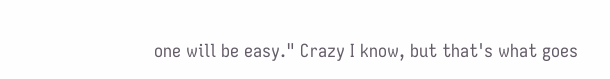one will be easy." Crazy I know, but that's what goes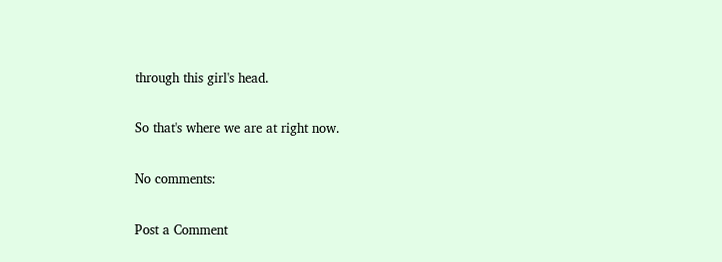through this girl's head.

So that's where we are at right now.

No comments:

Post a Comment